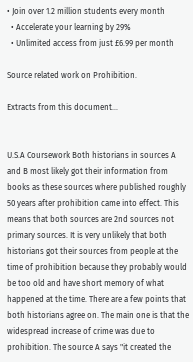• Join over 1.2 million students every month
  • Accelerate your learning by 29%
  • Unlimited access from just £6.99 per month

Source related work on Prohibition.

Extracts from this document...


U.S.A Coursework Both historians in sources A and B most likely got their information from books as these sources where published roughly 50 years after prohibition came into effect. This means that both sources are 2nd sources not primary sources. It is very unlikely that both historians got their sources from people at the time of prohibition because they probably would be too old and have short memory of what happened at the time. There are a few points that both historians agree on. The main one is that the widespread increase of crime was due to prohibition. The source A says "it created the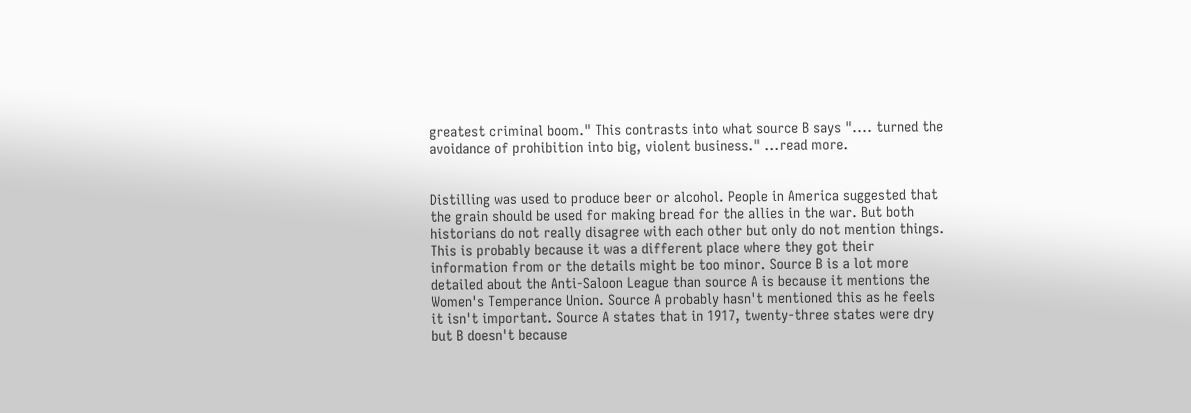greatest criminal boom." This contrasts into what source B says ".... turned the avoidance of prohibition into big, violent business." ...read more.


Distilling was used to produce beer or alcohol. People in America suggested that the grain should be used for making bread for the allies in the war. But both historians do not really disagree with each other but only do not mention things. This is probably because it was a different place where they got their information from or the details might be too minor. Source B is a lot more detailed about the Anti-Saloon League than source A is because it mentions the Women's Temperance Union. Source A probably hasn't mentioned this as he feels it isn't important. Source A states that in 1917, twenty-three states were dry but B doesn't because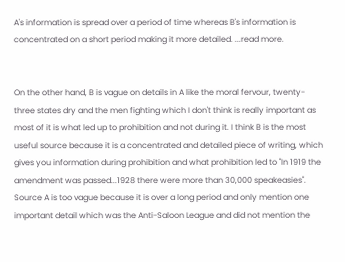A's information is spread over a period of time whereas B's information is concentrated on a short period making it more detailed. ...read more.


On the other hand, B is vague on details in A like the moral fervour, twenty-three states dry and the men fighting which I don't think is really important as most of it is what led up to prohibition and not during it. I think B is the most useful source because it is a concentrated and detailed piece of writing, which gives you information during prohibition and what prohibition led to "In 1919 the amendment was passed...1928 there were more than 30,000 speakeasies". Source A is too vague because it is over a long period and only mention one important detail which was the Anti-Saloon League and did not mention the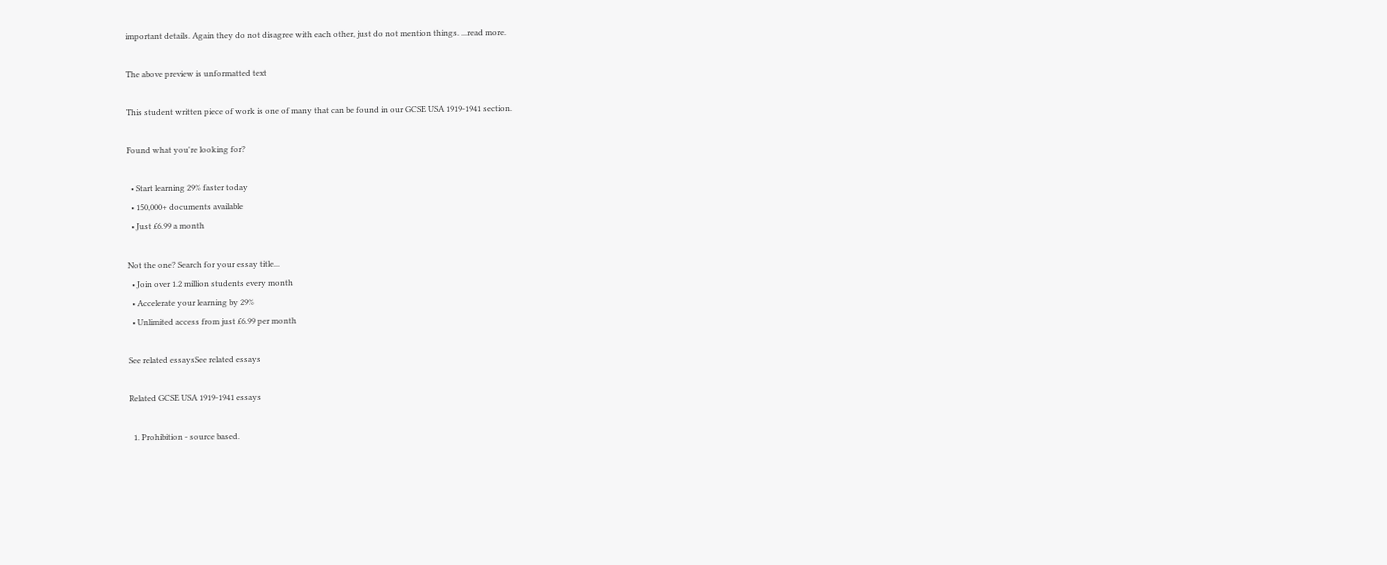important details. Again they do not disagree with each other, just do not mention things. ...read more.

The above preview is unformatted text

This student written piece of work is one of many that can be found in our GCSE USA 1919-1941 section.

Found what you're looking for?

  • Start learning 29% faster today
  • 150,000+ documents available
  • Just £6.99 a month

Not the one? Search for your essay title...
  • Join over 1.2 million students every month
  • Accelerate your learning by 29%
  • Unlimited access from just £6.99 per month

See related essaysSee related essays

Related GCSE USA 1919-1941 essays

  1. Prohibition - source based.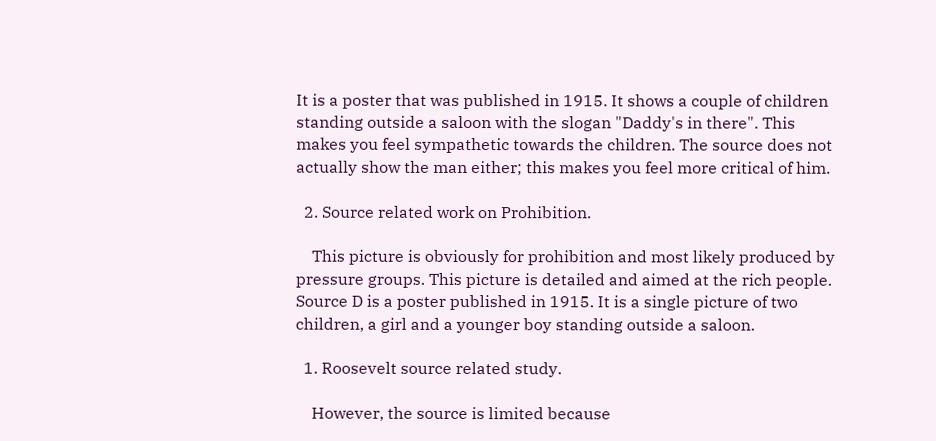It is a poster that was published in 1915. It shows a couple of children standing outside a saloon with the slogan "Daddy's in there". This makes you feel sympathetic towards the children. The source does not actually show the man either; this makes you feel more critical of him.

  2. Source related work on Prohibition.

    This picture is obviously for prohibition and most likely produced by pressure groups. This picture is detailed and aimed at the rich people. Source D is a poster published in 1915. It is a single picture of two children, a girl and a younger boy standing outside a saloon.

  1. Roosevelt source related study.

    However, the source is limited because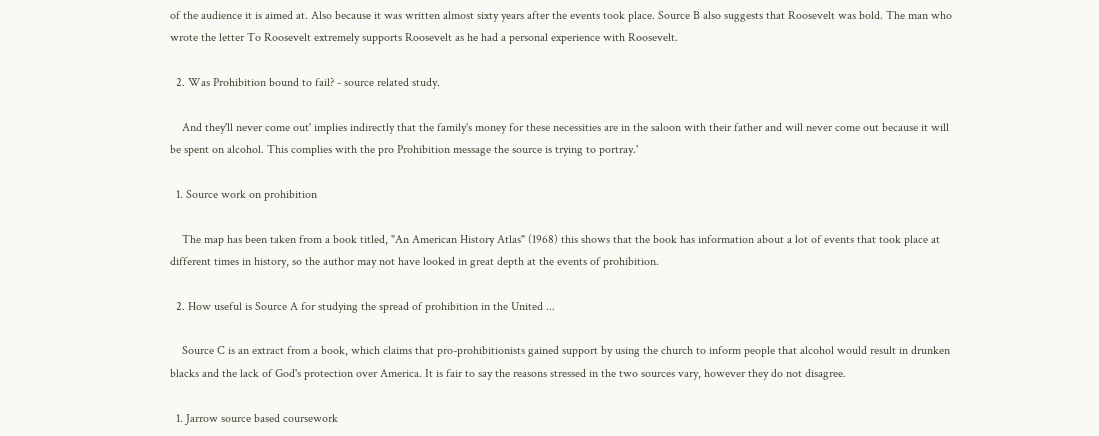of the audience it is aimed at. Also because it was written almost sixty years after the events took place. Source B also suggests that Roosevelt was bold. The man who wrote the letter To Roosevelt extremely supports Roosevelt as he had a personal experience with Roosevelt.

  2. Was Prohibition bound to fail? - source related study.

    And they'll never come out' implies indirectly that the family's money for these necessities are in the saloon with their father and will never come out because it will be spent on alcohol. This complies with the pro Prohibition message the source is trying to portray.'

  1. Source work on prohibition

    The map has been taken from a book titled, "An American History Atlas" (1968) this shows that the book has information about a lot of events that took place at different times in history, so the author may not have looked in great depth at the events of prohibition.

  2. How useful is Source A for studying the spread of prohibition in the United ...

    Source C is an extract from a book, which claims that pro-prohibitionists gained support by using the church to inform people that alcohol would result in drunken blacks and the lack of God's protection over America. It is fair to say the reasons stressed in the two sources vary, however they do not disagree.

  1. Jarrow source based coursework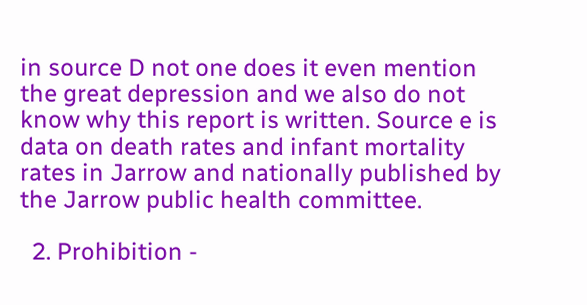in source D not one does it even mention the great depression and we also do not know why this report is written. Source e is data on death rates and infant mortality rates in Jarrow and nationally published by the Jarrow public health committee.

  2. Prohibition -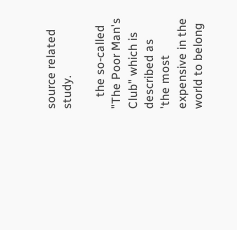source related study.

    the so-called "The Poor Man's Club" which is described as 'the most expensive in the world to belong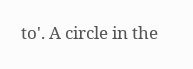to'. A circle in the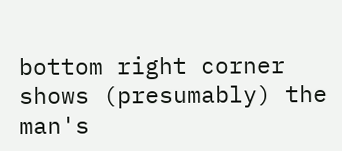bottom right corner shows (presumably) the man's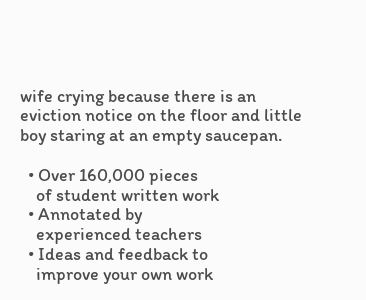wife crying because there is an eviction notice on the floor and little boy staring at an empty saucepan.

  • Over 160,000 pieces
    of student written work
  • Annotated by
    experienced teachers
  • Ideas and feedback to
    improve your own work